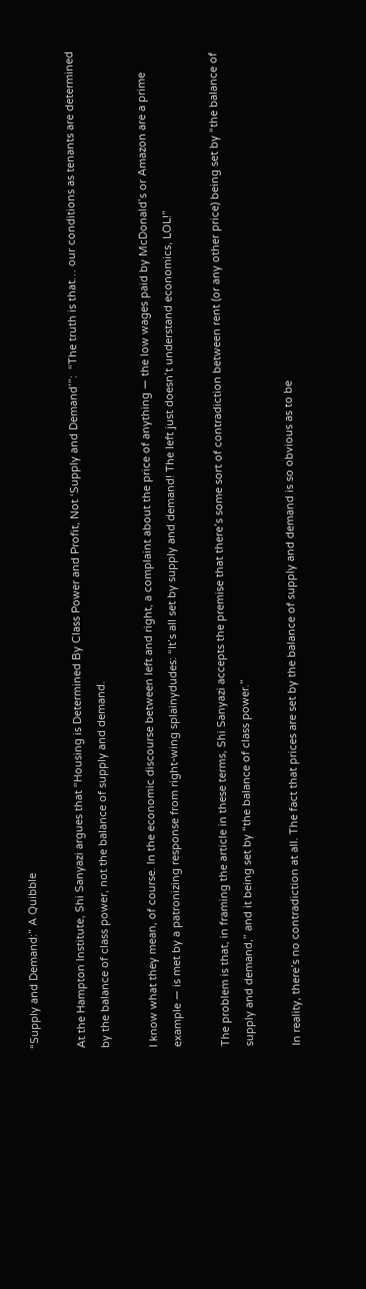“Supply and Demand:” A Quibble

At the Hampton Institute, Shi Sanyazi argues that “Housing is Determined By Class Power and Profit, Not ‘Supply and Demand’”:  “The truth is that… our conditions as tenants are determined by the balance of class power, not the balance of supply and demand.

I know what they mean, of course. In the economic discourse between left and right, a complaint about the price of anything — the low wages paid by McDonald’s or Amazon are a prime example — is met by a patronizing response from right-wing splainydudes: “It’s all set by supply and demand! The left just doesn’t understand economics, LOL!”

The problem is that, in framing the article in these terms, Shi Sanyazi accepts the premise that there’s some sort of contradiction between rent (or any other price) being set by “the balance of supply and demand,” and it being set by “the balance of class power.”

In reality, there’s no contradiction at all. The fact that prices are set by the balance of supply and demand is so obvious as to be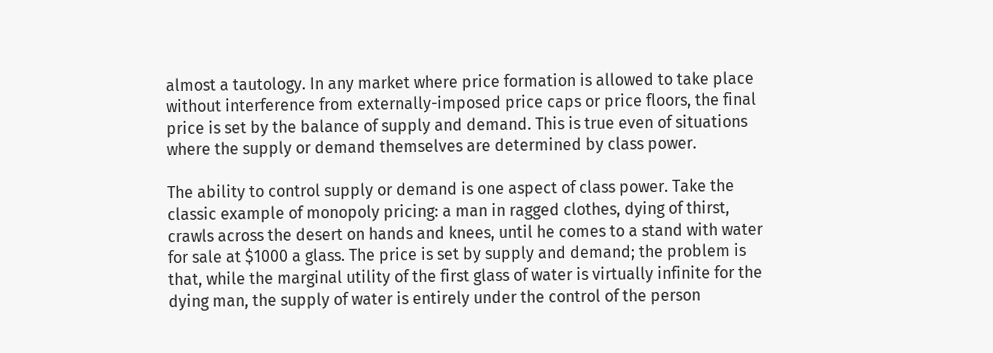almost a tautology. In any market where price formation is allowed to take place without interference from externally-imposed price caps or price floors, the final price is set by the balance of supply and demand. This is true even of situations where the supply or demand themselves are determined by class power.

The ability to control supply or demand is one aspect of class power. Take the classic example of monopoly pricing: a man in ragged clothes, dying of thirst, crawls across the desert on hands and knees, until he comes to a stand with water for sale at $1000 a glass. The price is set by supply and demand; the problem is that, while the marginal utility of the first glass of water is virtually infinite for the dying man, the supply of water is entirely under the control of the person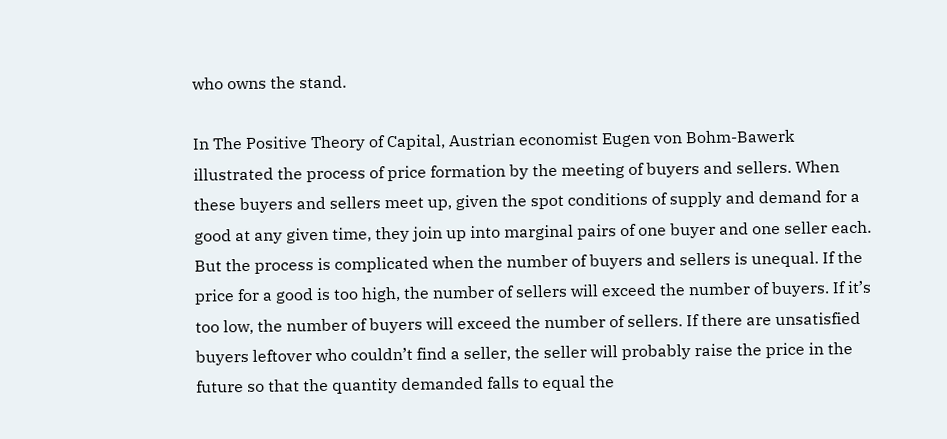who owns the stand.

In The Positive Theory of Capital, Austrian economist Eugen von Bohm-Bawerk illustrated the process of price formation by the meeting of buyers and sellers. When these buyers and sellers meet up, given the spot conditions of supply and demand for a good at any given time, they join up into marginal pairs of one buyer and one seller each. But the process is complicated when the number of buyers and sellers is unequal. If the price for a good is too high, the number of sellers will exceed the number of buyers. If it’s too low, the number of buyers will exceed the number of sellers. If there are unsatisfied buyers leftover who couldn’t find a seller, the seller will probably raise the price in the future so that the quantity demanded falls to equal the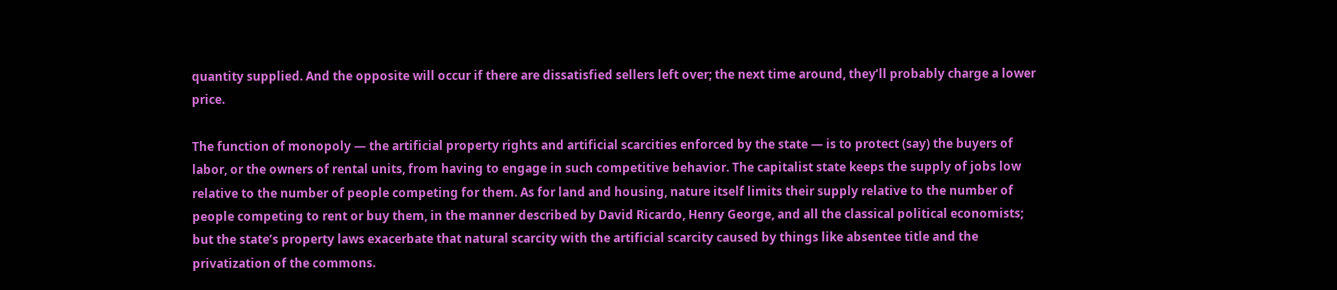quantity supplied. And the opposite will occur if there are dissatisfied sellers left over; the next time around, they’ll probably charge a lower price.

The function of monopoly — the artificial property rights and artificial scarcities enforced by the state — is to protect (say) the buyers of labor, or the owners of rental units, from having to engage in such competitive behavior. The capitalist state keeps the supply of jobs low relative to the number of people competing for them. As for land and housing, nature itself limits their supply relative to the number of people competing to rent or buy them, in the manner described by David Ricardo, Henry George, and all the classical political economists; but the state’s property laws exacerbate that natural scarcity with the artificial scarcity caused by things like absentee title and the privatization of the commons.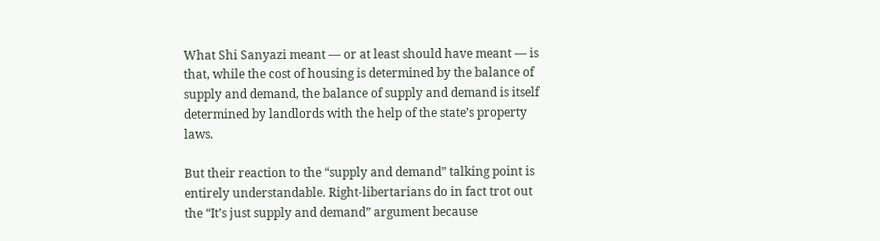What Shi Sanyazi meant — or at least should have meant — is that, while the cost of housing is determined by the balance of supply and demand, the balance of supply and demand is itself determined by landlords with the help of the state’s property laws.

But their reaction to the “supply and demand” talking point is entirely understandable. Right-libertarians do in fact trot out the “It’s just supply and demand” argument because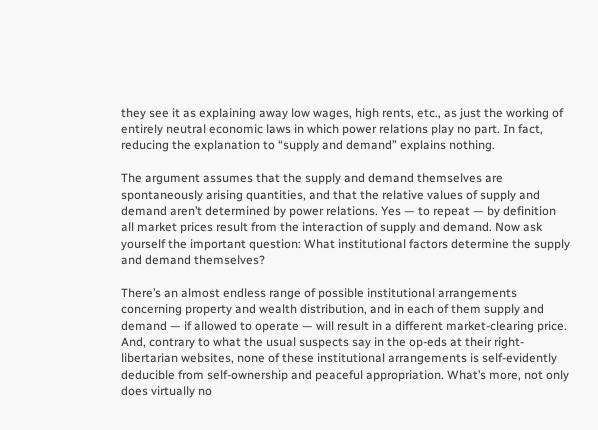they see it as explaining away low wages, high rents, etc., as just the working of entirely neutral economic laws in which power relations play no part. In fact, reducing the explanation to “supply and demand” explains nothing.

The argument assumes that the supply and demand themselves are spontaneously arising quantities, and that the relative values of supply and demand aren’t determined by power relations. Yes — to repeat — by definition all market prices result from the interaction of supply and demand. Now ask yourself the important question: What institutional factors determine the supply and demand themselves?

There’s an almost endless range of possible institutional arrangements concerning property and wealth distribution, and in each of them supply and demand — if allowed to operate — will result in a different market-clearing price. And, contrary to what the usual suspects say in the op-eds at their right-libertarian websites, none of these institutional arrangements is self-evidently deducible from self-ownership and peaceful appropriation. What’s more, not only does virtually no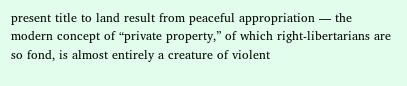present title to land result from peaceful appropriation — the modern concept of “private property,” of which right-libertarians are so fond, is almost entirely a creature of violent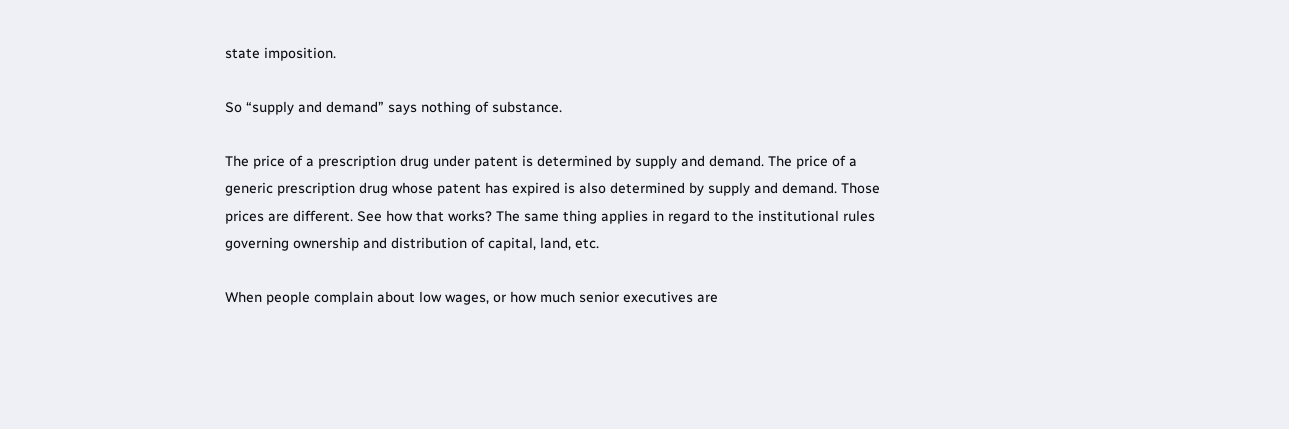state imposition.

So “supply and demand” says nothing of substance.

The price of a prescription drug under patent is determined by supply and demand. The price of a generic prescription drug whose patent has expired is also determined by supply and demand. Those prices are different. See how that works? The same thing applies in regard to the institutional rules governing ownership and distribution of capital, land, etc.

When people complain about low wages, or how much senior executives are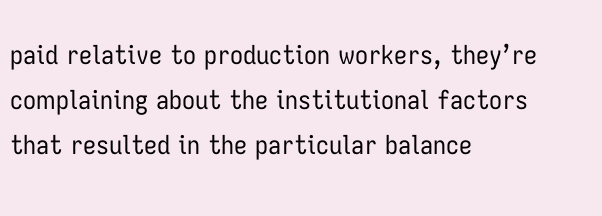paid relative to production workers, they’re complaining about the institutional factors that resulted in the particular balance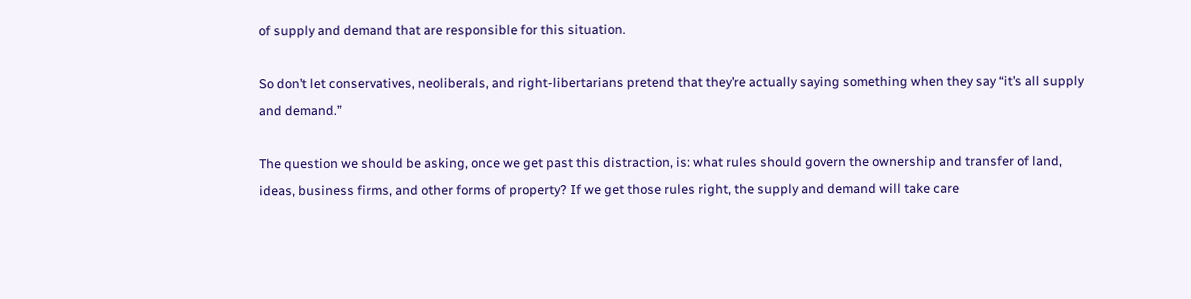of supply and demand that are responsible for this situation.

So don’t let conservatives, neoliberals, and right-libertarians pretend that they’re actually saying something when they say “it’s all supply and demand.”

The question we should be asking, once we get past this distraction, is: what rules should govern the ownership and transfer of land, ideas, business firms, and other forms of property? If we get those rules right, the supply and demand will take care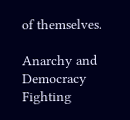of themselves.

Anarchy and Democracy
Fighting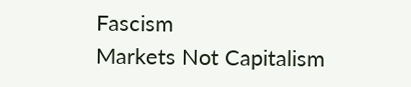Fascism
Markets Not Capitalism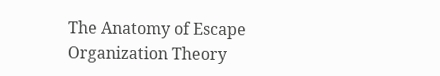The Anatomy of Escape
Organization Theory